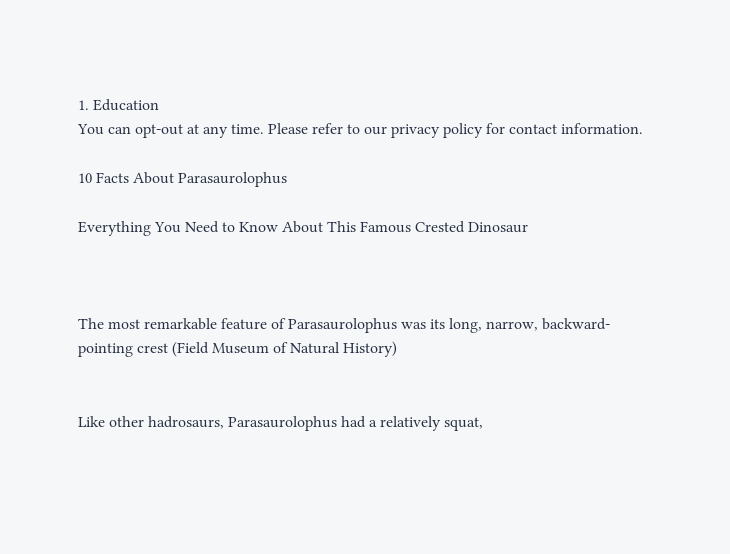1. Education
You can opt-out at any time. Please refer to our privacy policy for contact information.

10 Facts About Parasaurolophus

Everything You Need to Know About This Famous Crested Dinosaur



The most remarkable feature of Parasaurolophus was its long, narrow, backward-pointing crest (Field Museum of Natural History)


Like other hadrosaurs, Parasaurolophus had a relatively squat,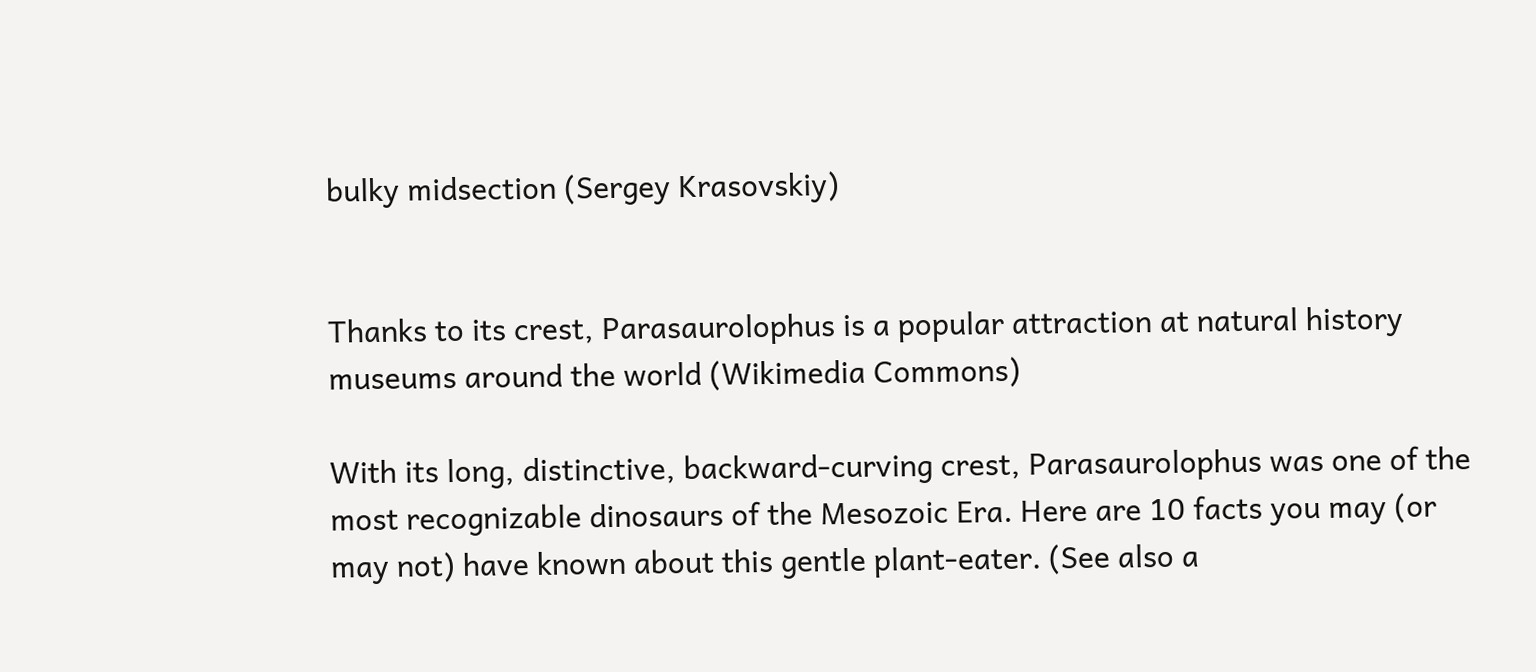bulky midsection (Sergey Krasovskiy)


Thanks to its crest, Parasaurolophus is a popular attraction at natural history museums around the world (Wikimedia Commons)

With its long, distinctive, backward-curving crest, Parasaurolophus was one of the most recognizable dinosaurs of the Mesozoic Era. Here are 10 facts you may (or may not) have known about this gentle plant-eater. (See also a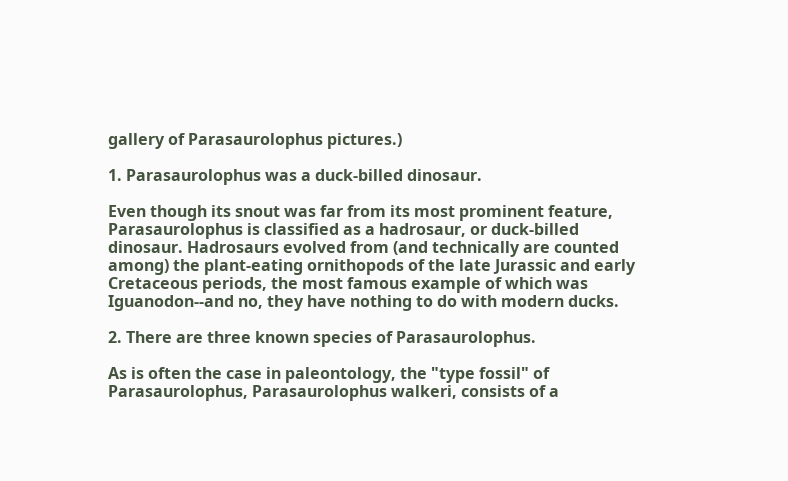gallery of Parasaurolophus pictures.)

1. Parasaurolophus was a duck-billed dinosaur.

Even though its snout was far from its most prominent feature, Parasaurolophus is classified as a hadrosaur, or duck-billed dinosaur. Hadrosaurs evolved from (and technically are counted among) the plant-eating ornithopods of the late Jurassic and early Cretaceous periods, the most famous example of which was Iguanodon--and no, they have nothing to do with modern ducks.

2. There are three known species of Parasaurolophus.

As is often the case in paleontology, the "type fossil" of Parasaurolophus, Parasaurolophus walkeri, consists of a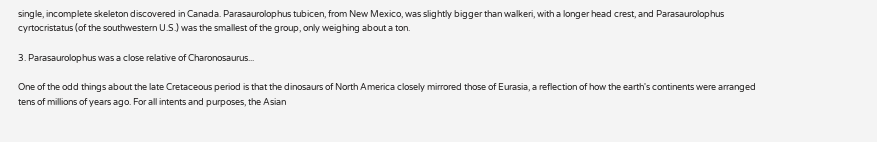single, incomplete skeleton discovered in Canada. Parasaurolophus tubicen, from New Mexico, was slightly bigger than walkeri, with a longer head crest, and Parasaurolophus cyrtocristatus (of the southwestern U.S.) was the smallest of the group, only weighing about a ton.

3. Parasaurolophus was a close relative of Charonosaurus...

One of the odd things about the late Cretaceous period is that the dinosaurs of North America closely mirrored those of Eurasia, a reflection of how the earth's continents were arranged tens of millions of years ago. For all intents and purposes, the Asian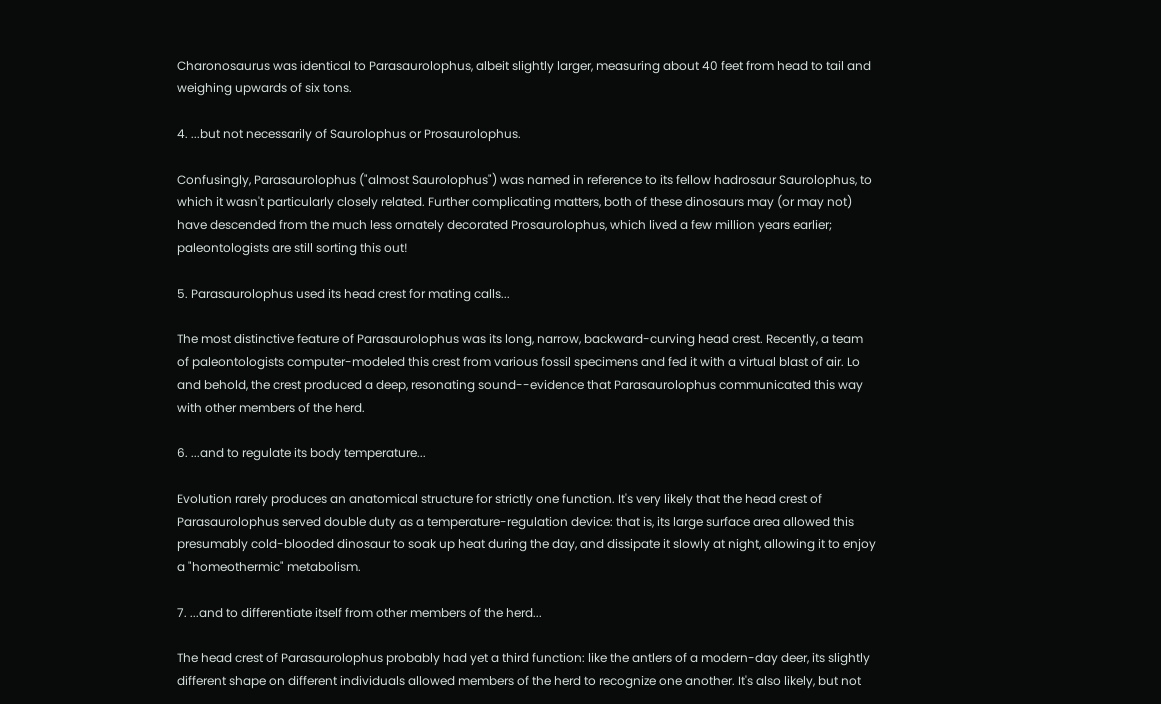Charonosaurus was identical to Parasaurolophus, albeit slightly larger, measuring about 40 feet from head to tail and weighing upwards of six tons.

4. ...but not necessarily of Saurolophus or Prosaurolophus.

Confusingly, Parasaurolophus ("almost Saurolophus") was named in reference to its fellow hadrosaur Saurolophus, to which it wasn't particularly closely related. Further complicating matters, both of these dinosaurs may (or may not) have descended from the much less ornately decorated Prosaurolophus, which lived a few million years earlier; paleontologists are still sorting this out!

5. Parasaurolophus used its head crest for mating calls...

The most distinctive feature of Parasaurolophus was its long, narrow, backward-curving head crest. Recently, a team of paleontologists computer-modeled this crest from various fossil specimens and fed it with a virtual blast of air. Lo and behold, the crest produced a deep, resonating sound--evidence that Parasaurolophus communicated this way with other members of the herd.

6. ...and to regulate its body temperature...

Evolution rarely produces an anatomical structure for strictly one function. It's very likely that the head crest of Parasaurolophus served double duty as a temperature-regulation device: that is, its large surface area allowed this presumably cold-blooded dinosaur to soak up heat during the day, and dissipate it slowly at night, allowing it to enjoy a "homeothermic" metabolism.

7. ...and to differentiate itself from other members of the herd...

The head crest of Parasaurolophus probably had yet a third function: like the antlers of a modern-day deer, its slightly different shape on different individuals allowed members of the herd to recognize one another. It's also likely, but not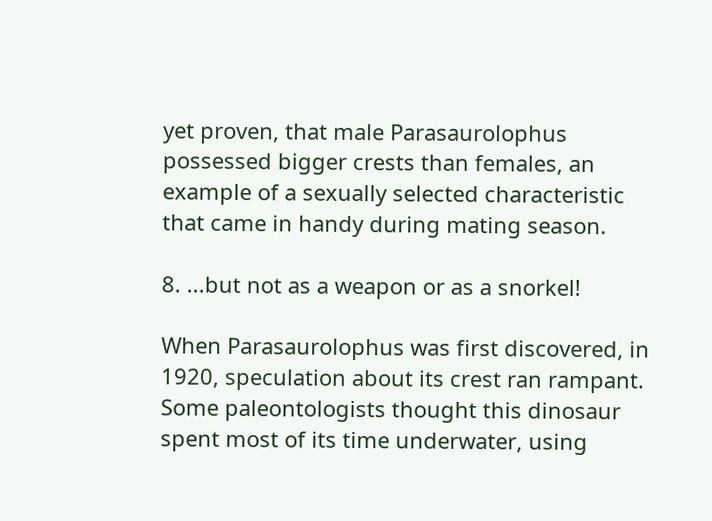yet proven, that male Parasaurolophus possessed bigger crests than females, an example of a sexually selected characteristic that came in handy during mating season.

8. ...but not as a weapon or as a snorkel!

When Parasaurolophus was first discovered, in 1920, speculation about its crest ran rampant. Some paleontologists thought this dinosaur spent most of its time underwater, using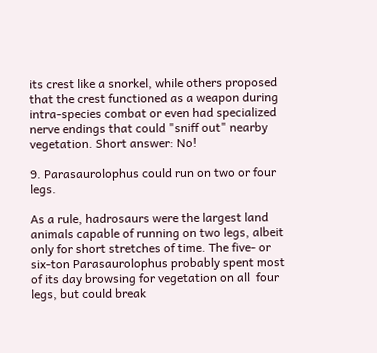its crest like a snorkel, while others proposed that the crest functioned as a weapon during intra-species combat or even had specialized nerve endings that could "sniff out" nearby vegetation. Short answer: No!

9. Parasaurolophus could run on two or four legs.

As a rule, hadrosaurs were the largest land animals capable of running on two legs, albeit only for short stretches of time. The five- or six-ton Parasaurolophus probably spent most of its day browsing for vegetation on all  four legs, but could break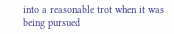into a reasonable trot when it was being pursued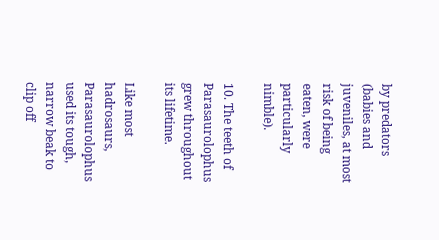by predators (babies and juveniles, at most risk of being eaten, were particularly nimble).

10. The teeth of Parasaurolophus grew throughout its lifetime.

Like most hadrosaurs, Parasaurolophus used its tough, narrow beak to clip off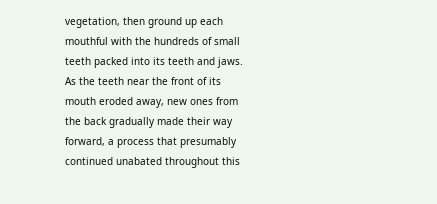vegetation, then ground up each mouthful with the hundreds of small teeth packed into its teeth and jaws. As the teeth near the front of its mouth eroded away, new ones from the back gradually made their way forward, a process that presumably continued unabated throughout this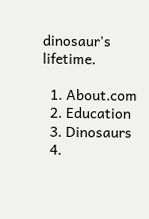dinosaur's lifetime.

  1. About.com
  2. Education
  3. Dinosaurs
  4.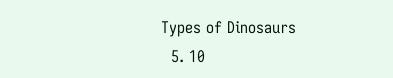Types of Dinosaurs
  5. 10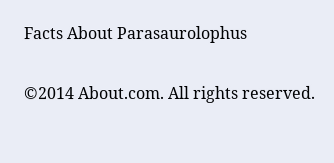Facts About Parasaurolophus

©2014 About.com. All rights reserved.